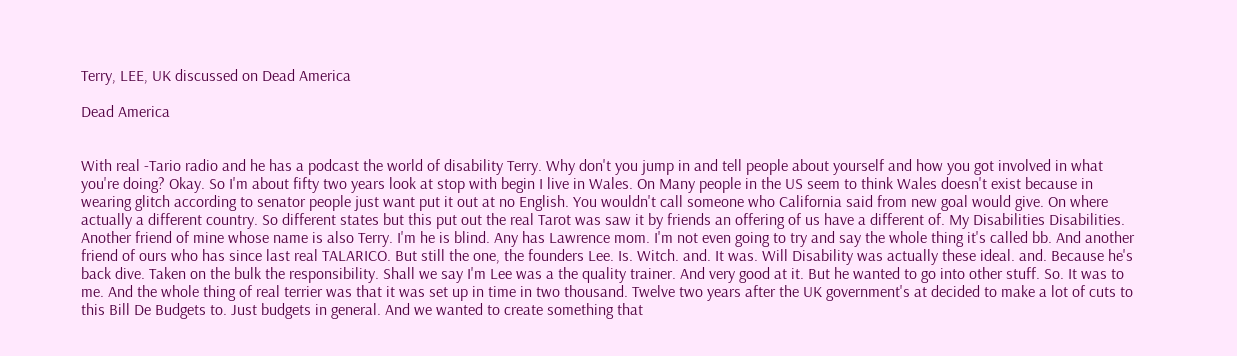Terry, LEE, UK discussed on Dead America

Dead America


With real -Tario radio and he has a podcast the world of disability Terry. Why don't you jump in and tell people about yourself and how you got involved in what you're doing? Okay. So I'm about fifty two years look at stop with begin I live in Wales. On Many people in the US seem to think Wales doesn't exist because in wearing glitch according to senator people just want put it out at no English. You wouldn't call someone who California said from new goal would give. On where actually a different country. So different states but this put out the real Tarot was saw it by friends an offering of us have a different of. My Disabilities Disabilities. Another friend of mine whose name is also Terry. I'm he is blind. Any has Lawrence mom. I'm not even going to try and say the whole thing it's called bb. And another friend of ours who has since last real TALARICO. But still the one, the founders Lee. Is. Witch. and. It was. Will Disability was actually these ideal. and. Because he's back dive. Taken on the bulk the responsibility. Shall we say I'm Lee was a the quality trainer. And very good at it. But he wanted to go into other stuff. So. It was to me. And the whole thing of real terrier was that it was set up in time in two thousand. Twelve two years after the UK government's at decided to make a lot of cuts to this Bill De Budgets to. Just budgets in general. And we wanted to create something that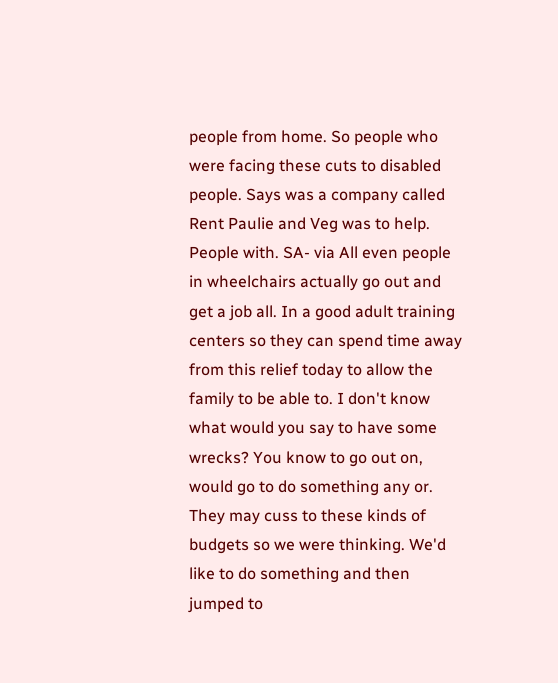people from home. So people who were facing these cuts to disabled people. Says was a company called Rent Paulie and Veg was to help. People with. SA- via All even people in wheelchairs actually go out and get a job all. In a good adult training centers so they can spend time away from this relief today to allow the family to be able to. I don't know what would you say to have some wrecks? You know to go out on, would go to do something any or. They may cuss to these kinds of budgets so we were thinking. We'd like to do something and then jumped to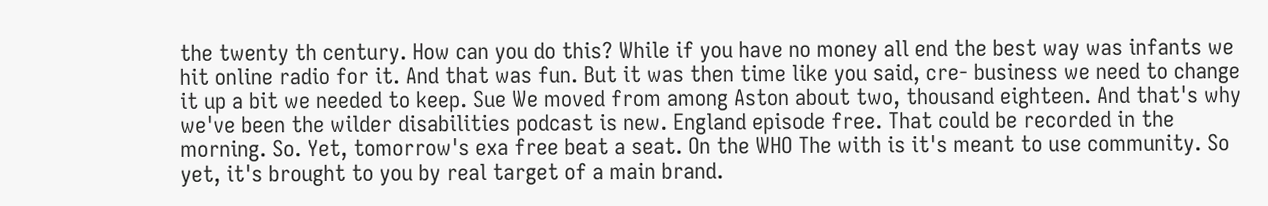the twenty th century. How can you do this? While if you have no money all end the best way was infants we hit online radio for it. And that was fun. But it was then time like you said, cre- business we need to change it up a bit we needed to keep. Sue We moved from among Aston about two, thousand eighteen. And that's why we've been the wilder disabilities podcast is new. England episode free. That could be recorded in the morning. So. Yet, tomorrow's exa free beat a seat. On the WHO The with is it's meant to use community. So yet, it's brought to you by real target of a main brand.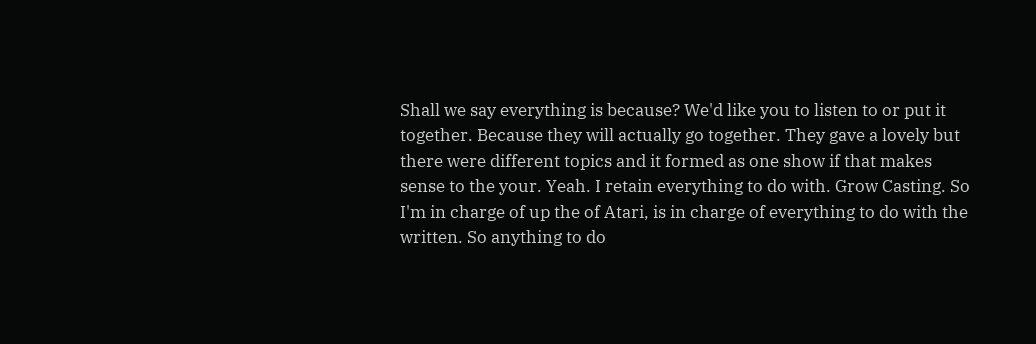Shall we say everything is because? We'd like you to listen to or put it together. Because they will actually go together. They gave a lovely but there were different topics and it formed as one show if that makes sense to the your. Yeah. I retain everything to do with. Grow Casting. So I'm in charge of up the of Atari, is in charge of everything to do with the written. So anything to do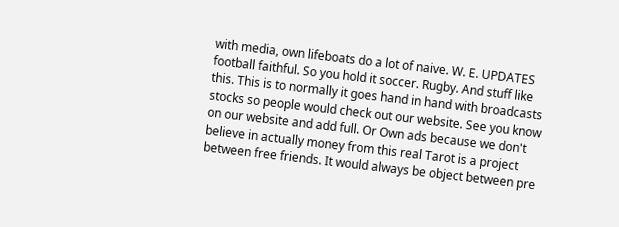with media, own lifeboats do a lot of naive. W. E. UPDATES football faithful. So you hold it soccer. Rugby. And stuff like this. This is to normally it goes hand in hand with broadcasts stocks so people would check out our website. See you know on our website and add full. Or Own ads because we don't believe in actually money from this real Tarot is a project between free friends. It would always be object between pre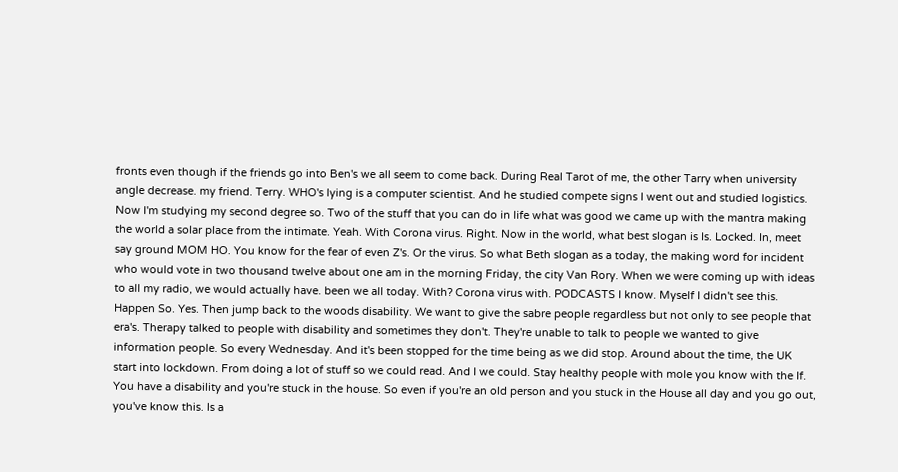fronts even though if the friends go into Ben's we all seem to come back. During Real Tarot of me, the other Tarry when university angle decrease. my friend. Terry. WHO's lying is a computer scientist. And he studied compete signs I went out and studied logistics. Now I'm studying my second degree so. Two of the stuff that you can do in life what was good we came up with the mantra making the world a solar place from the intimate. Yeah. With Corona virus. Right. Now in the world, what best slogan is Is. Locked. In, meet say ground MOM HO. You know for the fear of even Z's. Or the virus. So what Beth slogan as a today, the making word for incident who would vote in two thousand twelve about one am in the morning Friday, the city Van Rory. When we were coming up with ideas to all my radio, we would actually have. been we all today. With? Corona virus with. PODCASTS I know. Myself I didn't see this. Happen So. Yes. Then jump back to the woods disability. We want to give the sabre people regardless but not only to see people that era's. Therapy talked to people with disability and sometimes they don't. They're unable to talk to people we wanted to give information people. So every Wednesday. And it's been stopped for the time being as we did stop. Around about the time, the UK start into lockdown. From doing a lot of stuff so we could read. And I we could. Stay healthy people with mole you know with the If. You have a disability and you're stuck in the house. So even if you're an old person and you stuck in the House all day and you go out, you've know this. Is a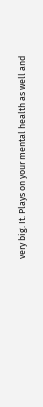very big. It. Plays on your mental health as well and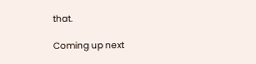that.

Coming up next